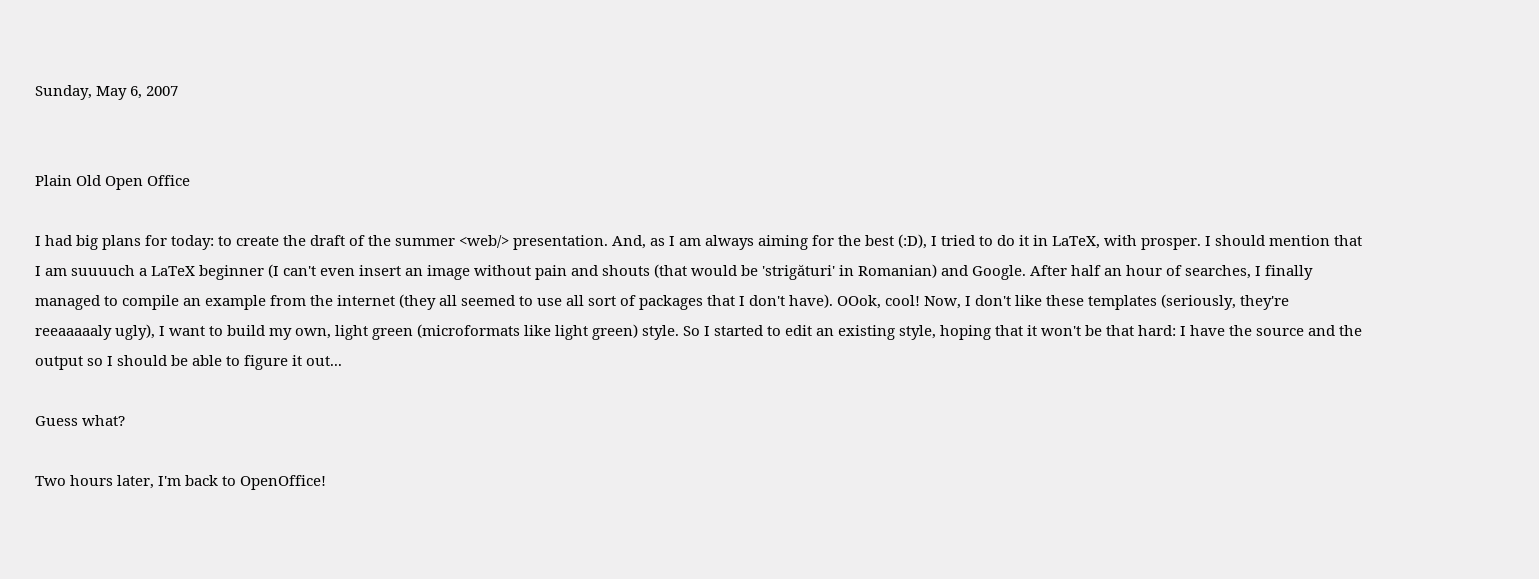Sunday, May 6, 2007


Plain Old Open Office

I had big plans for today: to create the draft of the summer <web/> presentation. And, as I am always aiming for the best (:D), I tried to do it in LaTeX, with prosper. I should mention that I am suuuuch a LaTeX beginner (I can't even insert an image without pain and shouts (that would be 'strigături' in Romanian) and Google. After half an hour of searches, I finally managed to compile an example from the internet (they all seemed to use all sort of packages that I don't have). OOok, cool! Now, I don't like these templates (seriously, they're reeaaaaaly ugly), I want to build my own, light green (microformats like light green) style. So I started to edit an existing style, hoping that it won't be that hard: I have the source and the output so I should be able to figure it out...

Guess what?

Two hours later, I'm back to OpenOffice!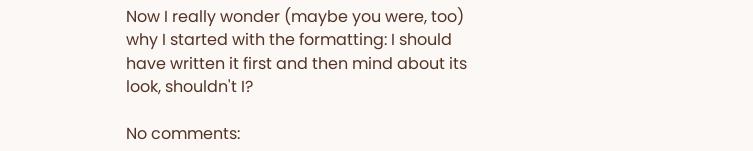Now I really wonder (maybe you were, too) why I started with the formatting: I should have written it first and then mind about its look, shouldn't I?

No comments: